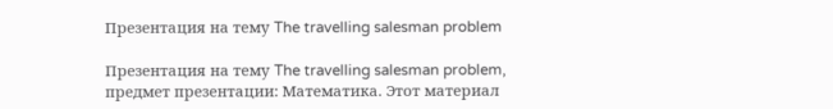Презентация на тему The travelling salesman problem

Презентация на тему The travelling salesman problem, предмет презентации: Математика. Этот материал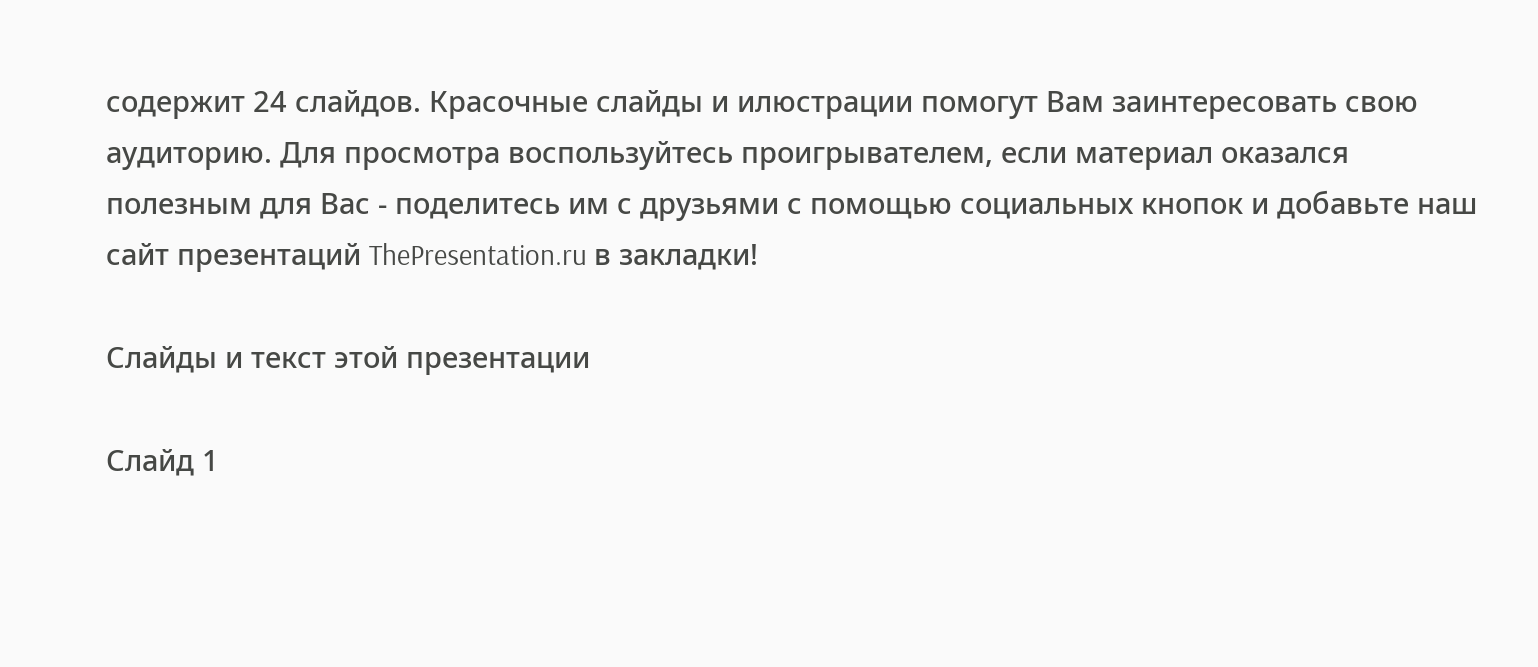содержит 24 слайдов. Красочные слайды и илюстрации помогут Вам заинтересовать свою аудиторию. Для просмотра воспользуйтесь проигрывателем, если материал оказался полезным для Вас - поделитесь им с друзьями с помощью социальных кнопок и добавьте наш сайт презентаций ThePresentation.ru в закладки!

Слайды и текст этой презентации

Слайд 1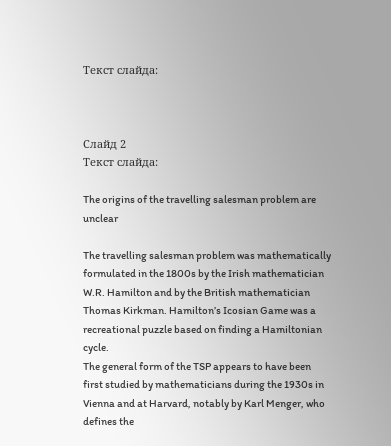Текст слайда:



Слайд 2
Текст слайда:

The origins of the travelling salesman problem are unclear

The travelling salesman problem was mathematically formulated in the 1800s by the Irish mathematician W.R. Hamilton and by the British mathematician Thomas Kirkman. Hamilton’s Icosian Game was a recreational puzzle based on finding a Hamiltonian cycle.
The general form of the TSP appears to have been first studied by mathematicians during the 1930s in Vienna and at Harvard, notably by Karl Menger, who defines the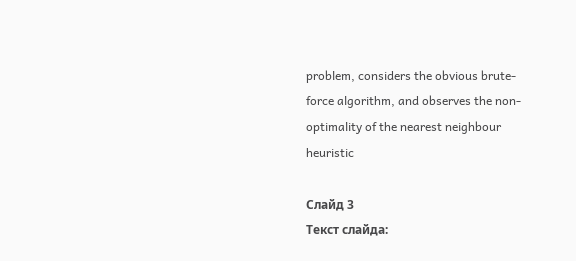problem, considers the obvious brute-force algorithm, and observes the non-optimality of the nearest neighbour heuristic

Слайд 3
Текст слайда: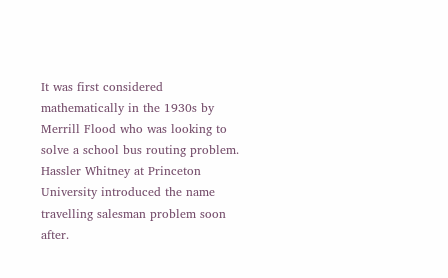It was first considered mathematically in the 1930s by Merrill Flood who was looking to solve a school bus routing problem. Hassler Whitney at Princeton University introduced the name travelling salesman problem soon after.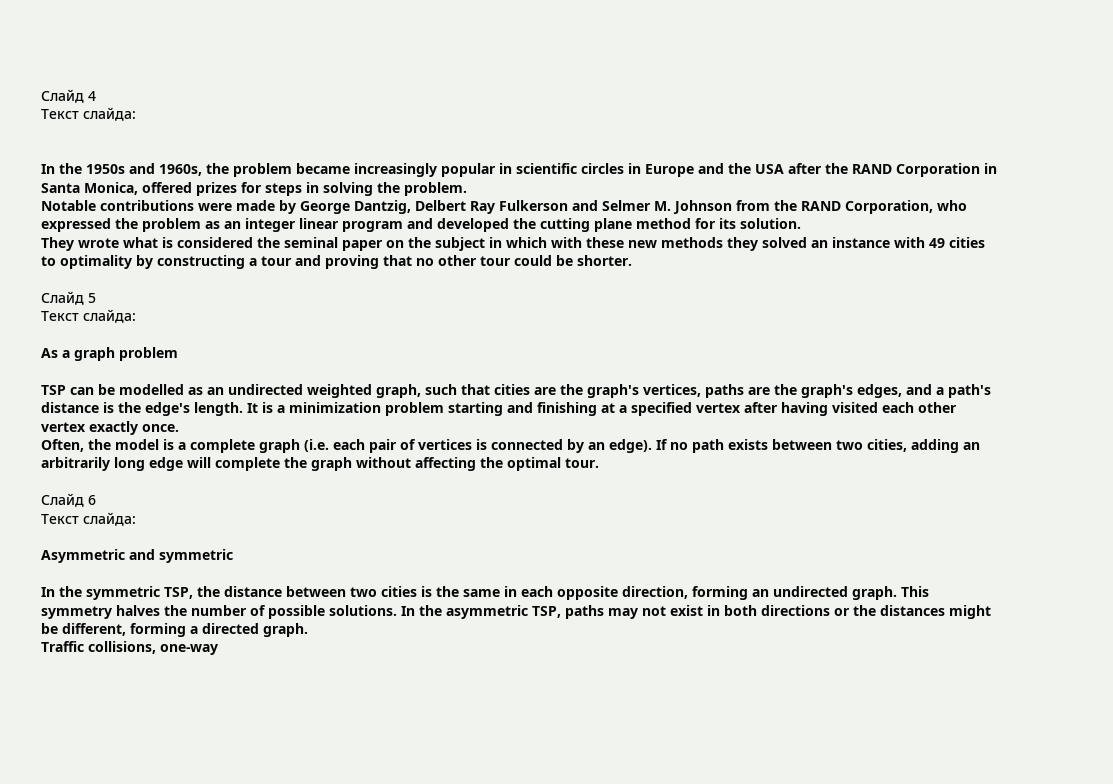Слайд 4
Текст слайда:


In the 1950s and 1960s, the problem became increasingly popular in scientific circles in Europe and the USA after the RAND Corporation in Santa Monica, offered prizes for steps in solving the problem.
Notable contributions were made by George Dantzig, Delbert Ray Fulkerson and Selmer M. Johnson from the RAND Corporation, who expressed the problem as an integer linear program and developed the cutting plane method for its solution.
They wrote what is considered the seminal paper on the subject in which with these new methods they solved an instance with 49 cities to optimality by constructing a tour and proving that no other tour could be shorter.

Слайд 5
Текст слайда:

As a graph problem

TSP can be modelled as an undirected weighted graph, such that cities are the graph's vertices, paths are the graph's edges, and a path's distance is the edge's length. It is a minimization problem starting and finishing at a specified vertex after having visited each other vertex exactly once.
Often, the model is a complete graph (i.e. each pair of vertices is connected by an edge). If no path exists between two cities, adding an arbitrarily long edge will complete the graph without affecting the optimal tour.

Слайд 6
Текст слайда:

Asymmetric and symmetric

In the symmetric TSP, the distance between two cities is the same in each opposite direction, forming an undirected graph. This symmetry halves the number of possible solutions. In the asymmetric TSP, paths may not exist in both directions or the distances might be different, forming a directed graph.
Traffic collisions, one-way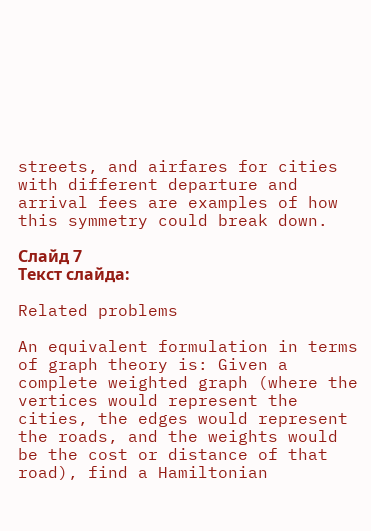streets, and airfares for cities with different departure and arrival fees are examples of how this symmetry could break down.

Слайд 7
Текст слайда:

Related problems

An equivalent formulation in terms of graph theory is: Given a complete weighted graph (where the vertices would represent the cities, the edges would represent the roads, and the weights would be the cost or distance of that road), find a Hamiltonian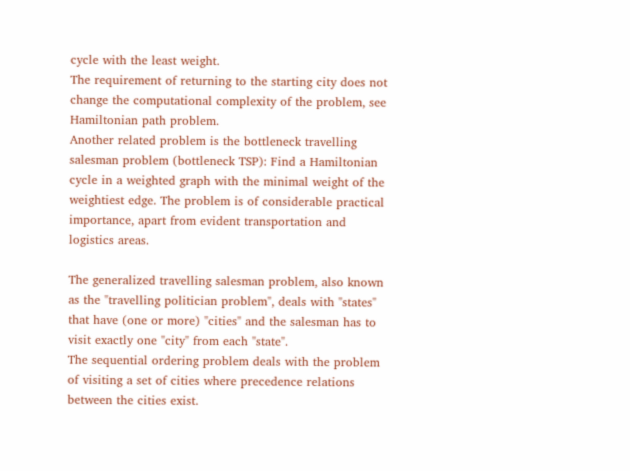cycle with the least weight.
The requirement of returning to the starting city does not change the computational complexity of the problem, see Hamiltonian path problem.
Another related problem is the bottleneck travelling salesman problem (bottleneck TSP): Find a Hamiltonian cycle in a weighted graph with the minimal weight of the weightiest edge. The problem is of considerable practical importance, apart from evident transportation and logistics areas.

The generalized travelling salesman problem, also known as the "travelling politician problem", deals with "states" that have (one or more) "cities" and the salesman has to visit exactly one "city" from each "state".
The sequential ordering problem deals with the problem of visiting a set of cities where precedence relations between the cities exist.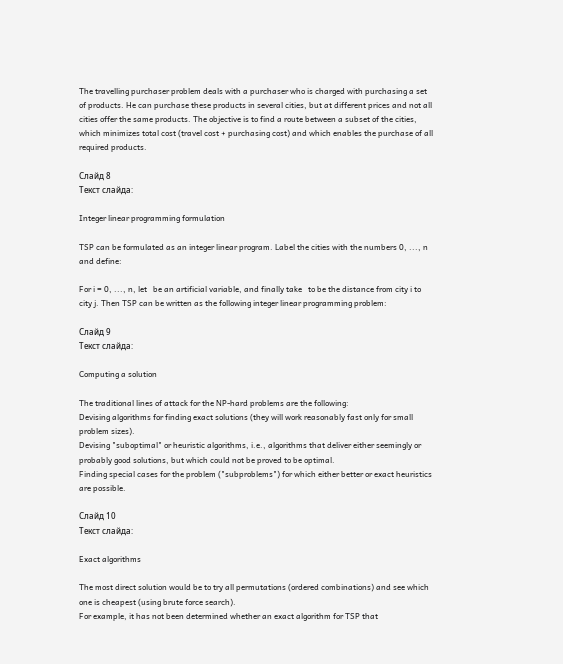The travelling purchaser problem deals with a purchaser who is charged with purchasing a set of products. He can purchase these products in several cities, but at different prices and not all cities offer the same products. The objective is to find a route between a subset of the cities, which minimizes total cost (travel cost + purchasing cost) and which enables the purchase of all required products.

Слайд 8
Текст слайда:

Integer linear programming formulation

TSP can be formulated as an integer linear program. Label the cities with the numbers 0, ..., n and define:

For i = 0, ..., n, let   be an artificial variable, and finally take   to be the distance from city i to city j. Then TSP can be written as the following integer linear programming problem:

Слайд 9
Текст слайда:

Computing a solution

The traditional lines of attack for the NP-hard problems are the following:
Devising algorithms for finding exact solutions (they will work reasonably fast only for small problem sizes).
Devising "suboptimal" or heuristic algorithms, i.e., algorithms that deliver either seemingly or probably good solutions, but which could not be proved to be optimal.
Finding special cases for the problem ("subproblems") for which either better or exact heuristics are possible.

Слайд 10
Текст слайда:

Exact algorithms

The most direct solution would be to try all permutations (ordered combinations) and see which one is cheapest (using brute force search).
For example, it has not been determined whether an exact algorithm for TSP that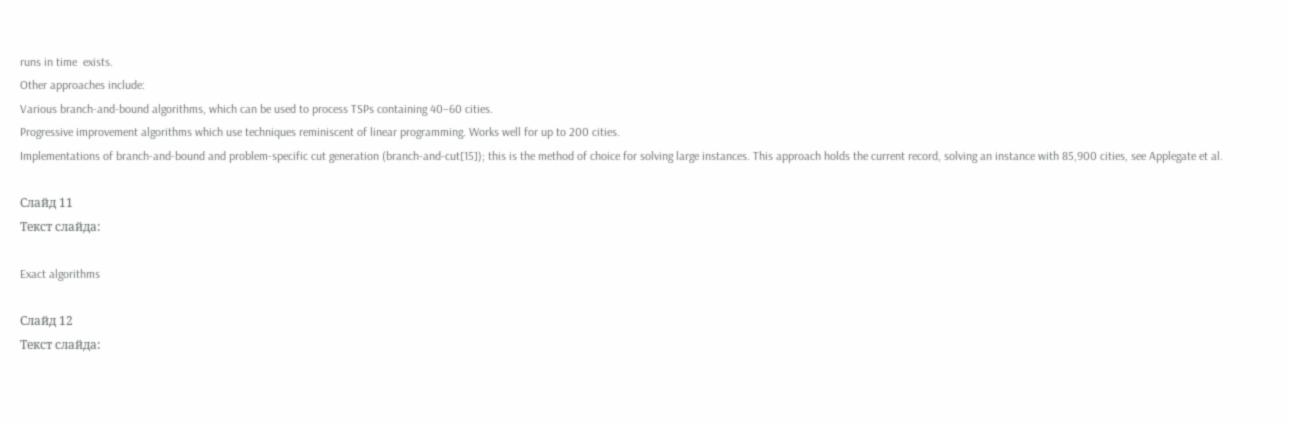runs in time  exists.
Other approaches include:
Various branch-and-bound algorithms, which can be used to process TSPs containing 40–60 cities.
Progressive improvement algorithms which use techniques reminiscent of linear programming. Works well for up to 200 cities.
Implementations of branch-and-bound and problem-specific cut generation (branch-and-cut[15]); this is the method of choice for solving large instances. This approach holds the current record, solving an instance with 85,900 cities, see Applegate et al.

Слайд 11
Текст слайда:

Exact algorithms

Слайд 12
Текст слайда: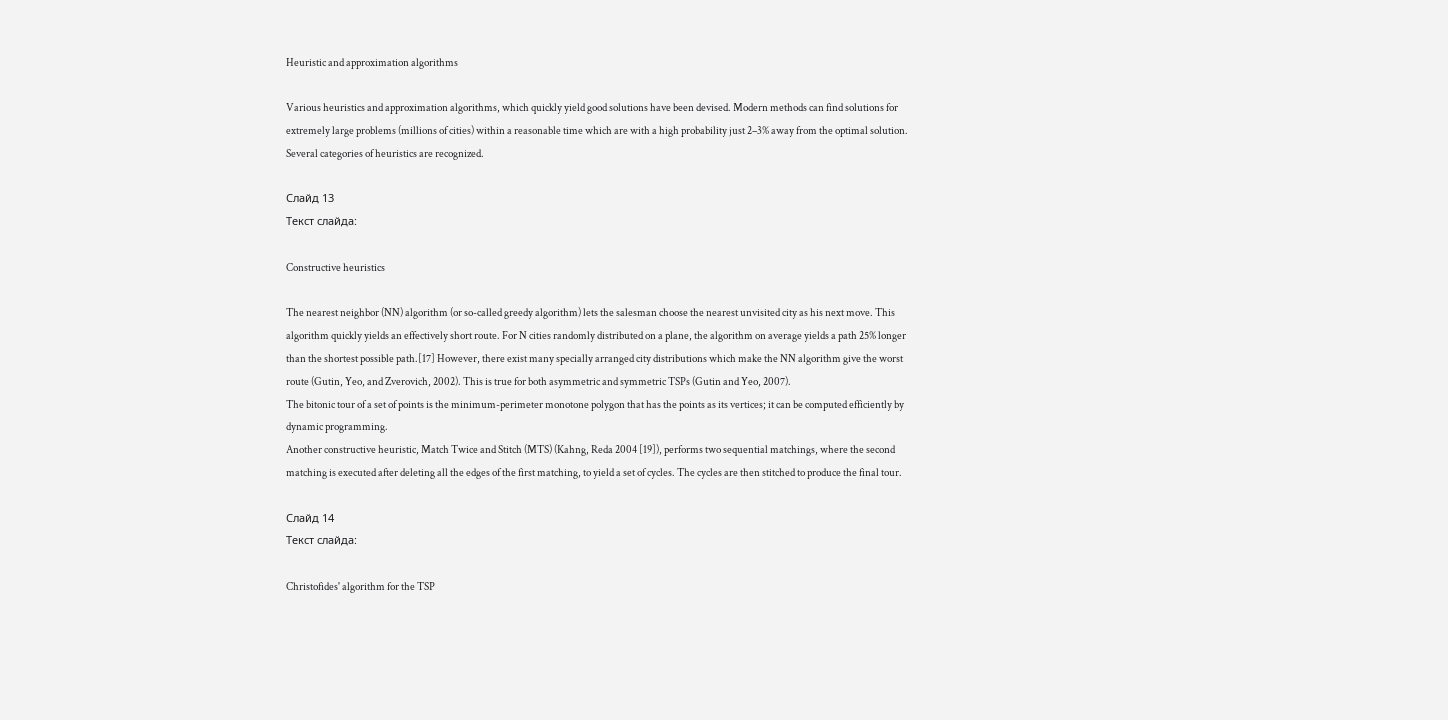Heuristic and approximation algorithms

Various heuristics and approximation algorithms, which quickly yield good solutions have been devised. Modern methods can find solutions for extremely large problems (millions of cities) within a reasonable time which are with a high probability just 2–3% away from the optimal solution.
Several categories of heuristics are recognized.

Слайд 13
Текст слайда:

Constructive heuristics

The nearest neighbor (NN) algorithm (or so-called greedy algorithm) lets the salesman choose the nearest unvisited city as his next move. This algorithm quickly yields an effectively short route. For N cities randomly distributed on a plane, the algorithm on average yields a path 25% longer than the shortest possible path.[17] However, there exist many specially arranged city distributions which make the NN algorithm give the worst route (Gutin, Yeo, and Zverovich, 2002). This is true for both asymmetric and symmetric TSPs (Gutin and Yeo, 2007).
The bitonic tour of a set of points is the minimum-perimeter monotone polygon that has the points as its vertices; it can be computed efficiently by dynamic programming.
Another constructive heuristic, Match Twice and Stitch (MTS) (Kahng, Reda 2004 [19]), performs two sequential matchings, where the second matching is executed after deleting all the edges of the first matching, to yield a set of cycles. The cycles are then stitched to produce the final tour.

Слайд 14
Текст слайда:

Christofides' algorithm for the TSP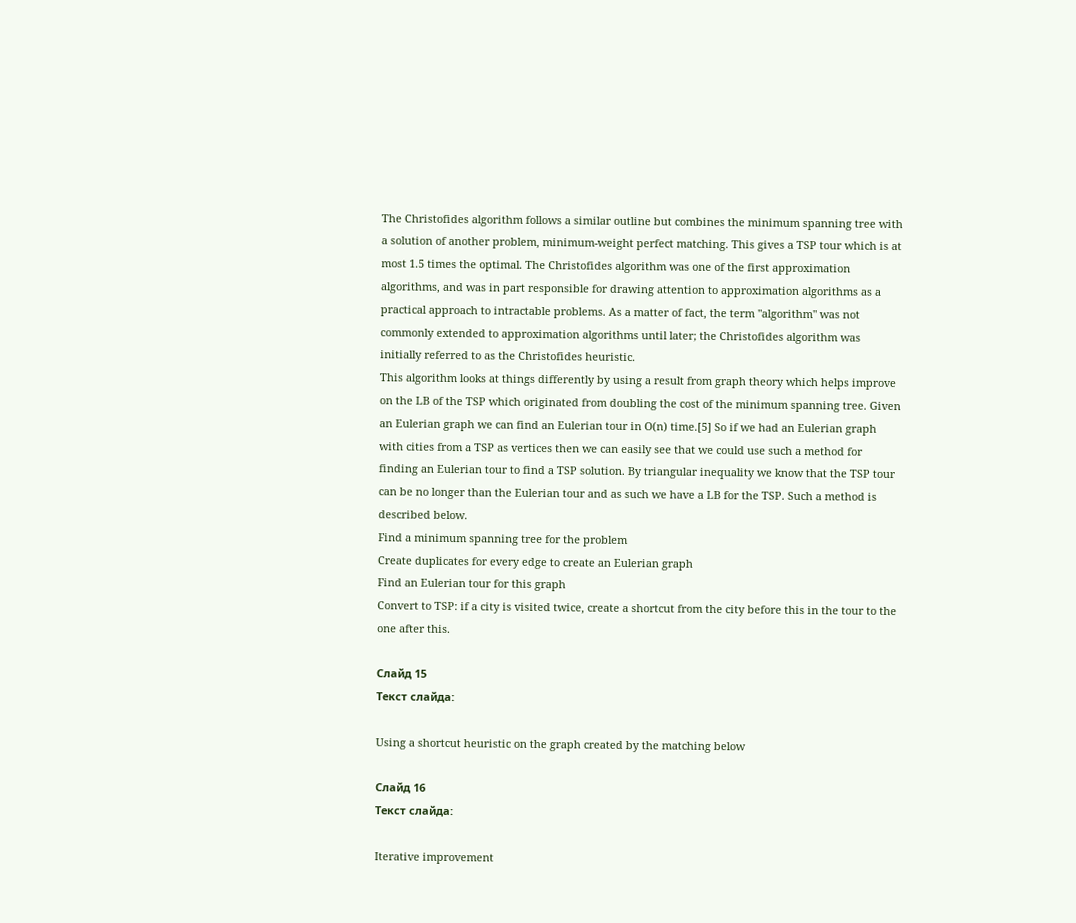The Christofides algorithm follows a similar outline but combines the minimum spanning tree with a solution of another problem, minimum-weight perfect matching. This gives a TSP tour which is at most 1.5 times the optimal. The Christofides algorithm was one of the first approximation algorithms, and was in part responsible for drawing attention to approximation algorithms as a practical approach to intractable problems. As a matter of fact, the term "algorithm" was not commonly extended to approximation algorithms until later; the Christofides algorithm was initially referred to as the Christofides heuristic.
This algorithm looks at things differently by using a result from graph theory which helps improve on the LB of the TSP which originated from doubling the cost of the minimum spanning tree. Given an Eulerian graph we can find an Eulerian tour in O(n) time.[5] So if we had an Eulerian graph with cities from a TSP as vertices then we can easily see that we could use such a method for finding an Eulerian tour to find a TSP solution. By triangular inequality we know that the TSP tour can be no longer than the Eulerian tour and as such we have a LB for the TSP. Such a method is described below.
Find a minimum spanning tree for the problem
Create duplicates for every edge to create an Eulerian graph
Find an Eulerian tour for this graph
Convert to TSP: if a city is visited twice, create a shortcut from the city before this in the tour to the one after this.

Слайд 15
Текст слайда:

Using a shortcut heuristic on the graph created by the matching below

Слайд 16
Текст слайда:

Iterative improvement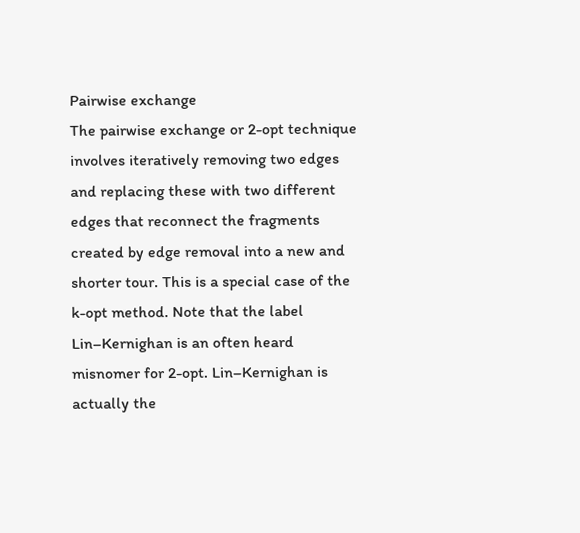Pairwise exchange
The pairwise exchange or 2-opt technique involves iteratively removing two edges and replacing these with two different edges that reconnect the fragments created by edge removal into a new and shorter tour. This is a special case of the k-opt method. Note that the label Lin–Kernighan is an often heard misnomer for 2-opt. Lin–Kernighan is actually the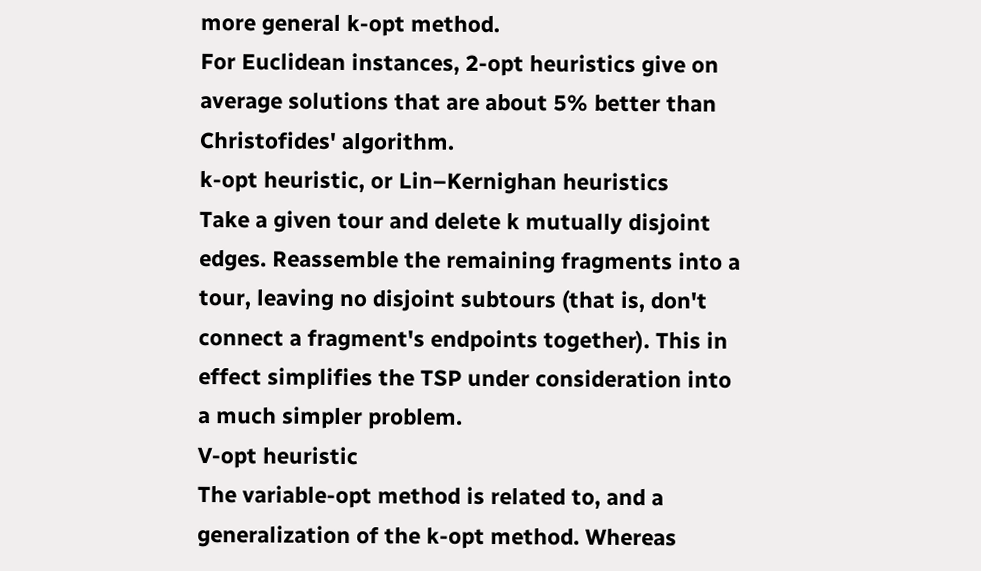more general k-opt method.
For Euclidean instances, 2-opt heuristics give on average solutions that are about 5% better than Christofides' algorithm.
k-opt heuristic, or Lin–Kernighan heuristics
Take a given tour and delete k mutually disjoint edges. Reassemble the remaining fragments into a tour, leaving no disjoint subtours (that is, don't connect a fragment's endpoints together). This in effect simplifies the TSP under consideration into a much simpler problem.
V-opt heuristic
The variable-opt method is related to, and a generalization of the k-opt method. Whereas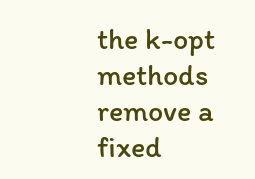the k-opt methods remove a fixed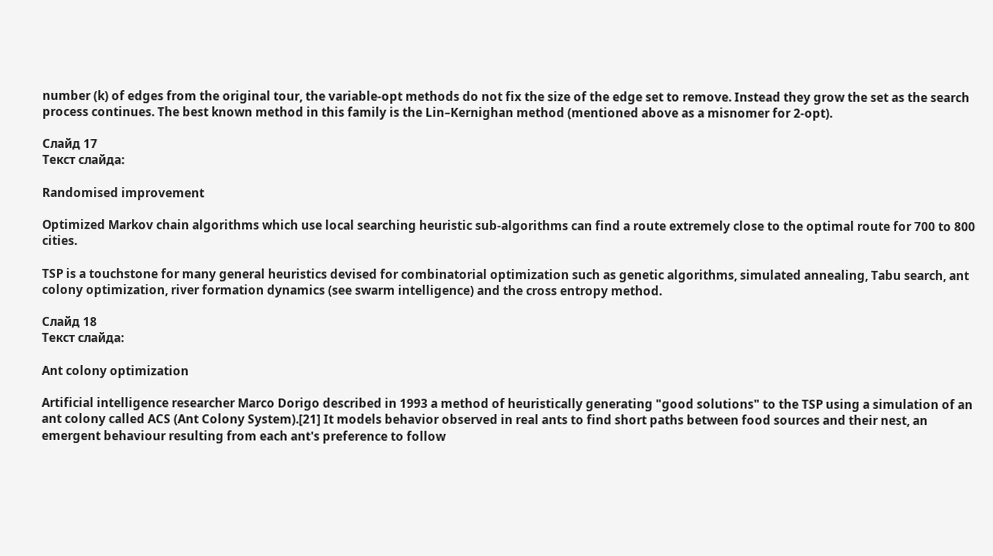number (k) of edges from the original tour, the variable-opt methods do not fix the size of the edge set to remove. Instead they grow the set as the search process continues. The best known method in this family is the Lin–Kernighan method (mentioned above as a misnomer for 2-opt).

Слайд 17
Текст слайда:

Randomised improvement

Optimized Markov chain algorithms which use local searching heuristic sub-algorithms can find a route extremely close to the optimal route for 700 to 800 cities.

TSP is a touchstone for many general heuristics devised for combinatorial optimization such as genetic algorithms, simulated annealing, Tabu search, ant colony optimization, river formation dynamics (see swarm intelligence) and the cross entropy method.

Слайд 18
Текст слайда:

Ant colony optimization

Artificial intelligence researcher Marco Dorigo described in 1993 a method of heuristically generating "good solutions" to the TSP using a simulation of an ant colony called ACS (Ant Colony System).[21] It models behavior observed in real ants to find short paths between food sources and their nest, an emergent behaviour resulting from each ant's preference to follow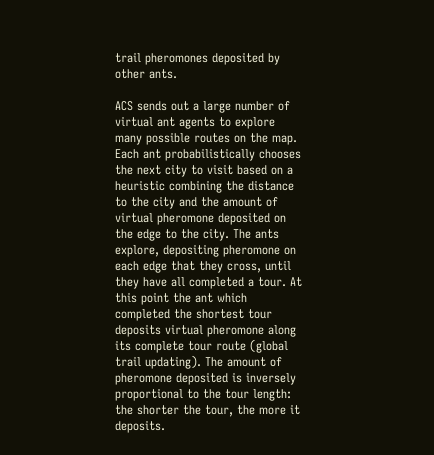trail pheromones deposited by other ants.

ACS sends out a large number of virtual ant agents to explore many possible routes on the map. Each ant probabilistically chooses the next city to visit based on a heuristic combining the distance to the city and the amount of virtual pheromone deposited on the edge to the city. The ants explore, depositing pheromone on each edge that they cross, until they have all completed a tour. At this point the ant which completed the shortest tour deposits virtual pheromone along its complete tour route (global trail updating). The amount of pheromone deposited is inversely proportional to the tour length: the shorter the tour, the more it deposits.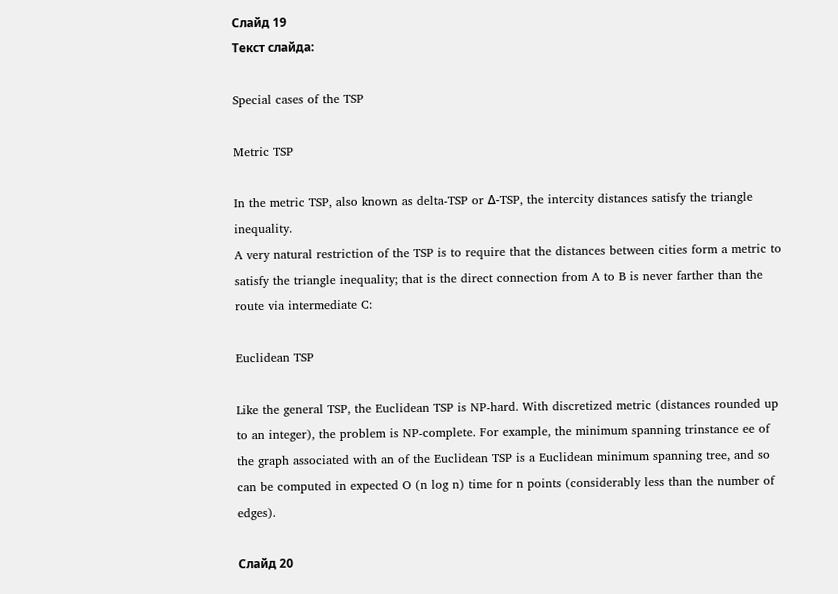Слайд 19
Текст слайда:

Special cases of the TSP

Metric TSP

In the metric TSP, also known as delta-TSP or Δ-TSP, the intercity distances satisfy the triangle inequality.
A very natural restriction of the TSP is to require that the distances between cities form a metric to satisfy the triangle inequality; that is the direct connection from A to B is never farther than the route via intermediate C:

Euclidean TSP

Like the general TSP, the Euclidean TSP is NP-hard. With discretized metric (distances rounded up to an integer), the problem is NP-complete. For example, the minimum spanning trinstance ee of the graph associated with an of the Euclidean TSP is a Euclidean minimum spanning tree, and so can be computed in expected O (n log n) time for n points (considerably less than the number of edges).

Слайд 20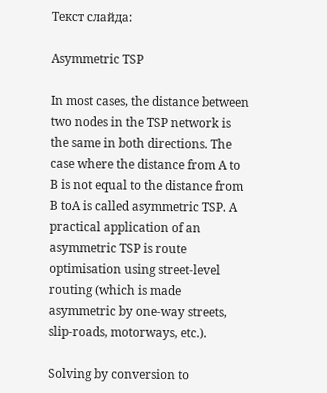Текст слайда:

Asymmetric TSP

In most cases, the distance between two nodes in the TSP network is the same in both directions. The case where the distance from A to B is not equal to the distance from B toA is called asymmetric TSP. A practical application of an asymmetric TSP is route optimisation using street-level routing (which is made asymmetric by one-way streets, slip-roads, motorways, etc.).

Solving by conversion to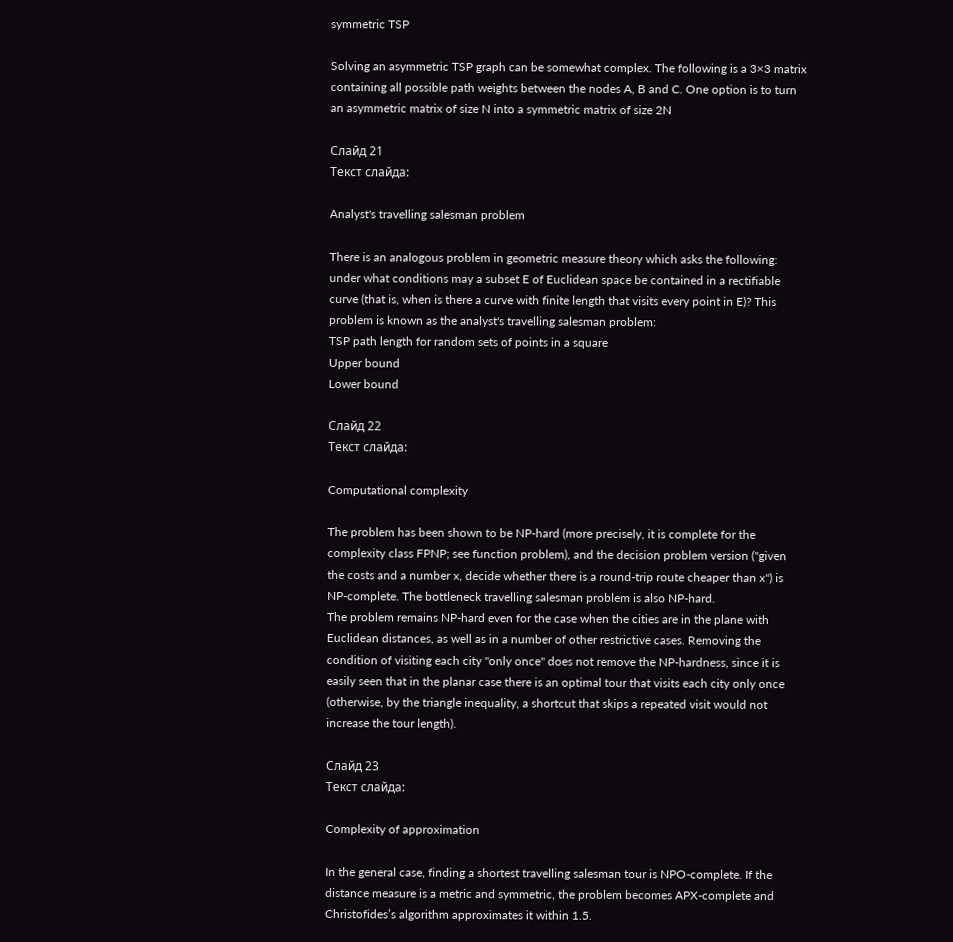symmetric TSP

Solving an asymmetric TSP graph can be somewhat complex. The following is a 3×3 matrix containing all possible path weights between the nodes A, B and C. One option is to turn an asymmetric matrix of size N into a symmetric matrix of size 2N

Слайд 21
Текст слайда:

Analyst's travelling salesman problem

There is an analogous problem in geometric measure theory which asks the following: under what conditions may a subset E of Euclidean space be contained in a rectifiable curve (that is, when is there a curve with finite length that visits every point in E)? This problem is known as the analyst's travelling salesman problem:
TSP path length for random sets of points in a square
Upper bound
Lower bound

Слайд 22
Текст слайда:

Computational complexity

The problem has been shown to be NP-hard (more precisely, it is complete for the complexity class FPNP; see function problem), and the decision problem version ("given the costs and a number x, decide whether there is a round-trip route cheaper than x") is NP-complete. The bottleneck travelling salesman problem is also NP-hard.
The problem remains NP-hard even for the case when the cities are in the plane with Euclidean distances, as well as in a number of other restrictive cases. Removing the condition of visiting each city "only once" does not remove the NP-hardness, since it is easily seen that in the planar case there is an optimal tour that visits each city only once (otherwise, by the triangle inequality, a shortcut that skips a repeated visit would not increase the tour length).

Слайд 23
Текст слайда:

Complexity of approximation

In the general case, finding a shortest travelling salesman tour is NPO-complete. If the distance measure is a metric and symmetric, the problem becomes APX-complete and Christofides’s algorithm approximates it within 1.5.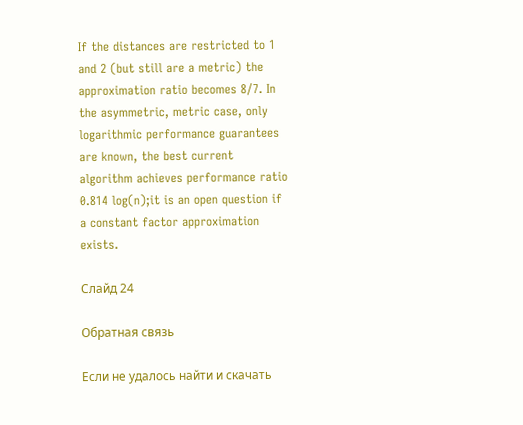If the distances are restricted to 1 and 2 (but still are a metric) the approximation ratio becomes 8/7. In the asymmetric, metric case, only logarithmic performance guarantees are known, the best current algorithm achieves performance ratio 0.814 log(n);it is an open question if a constant factor approximation exists.

Слайд 24

Обратная связь

Если не удалось найти и скачать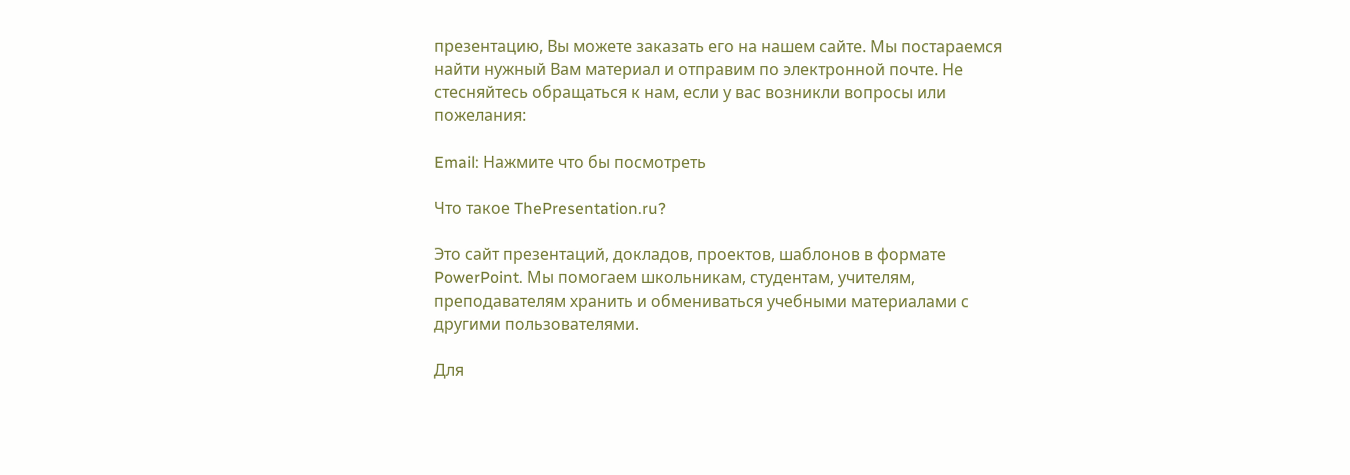презентацию, Вы можете заказать его на нашем сайте. Мы постараемся найти нужный Вам материал и отправим по электронной почте. Не стесняйтесь обращаться к нам, если у вас возникли вопросы или пожелания:

Email: Нажмите что бы посмотреть

Что такое ThePresentation.ru?

Это сайт презентаций, докладов, проектов, шаблонов в формате PowerPoint. Мы помогаем школьникам, студентам, учителям, преподавателям хранить и обмениваться учебными материалами с другими пользователями.

Для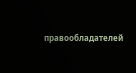правообладателей